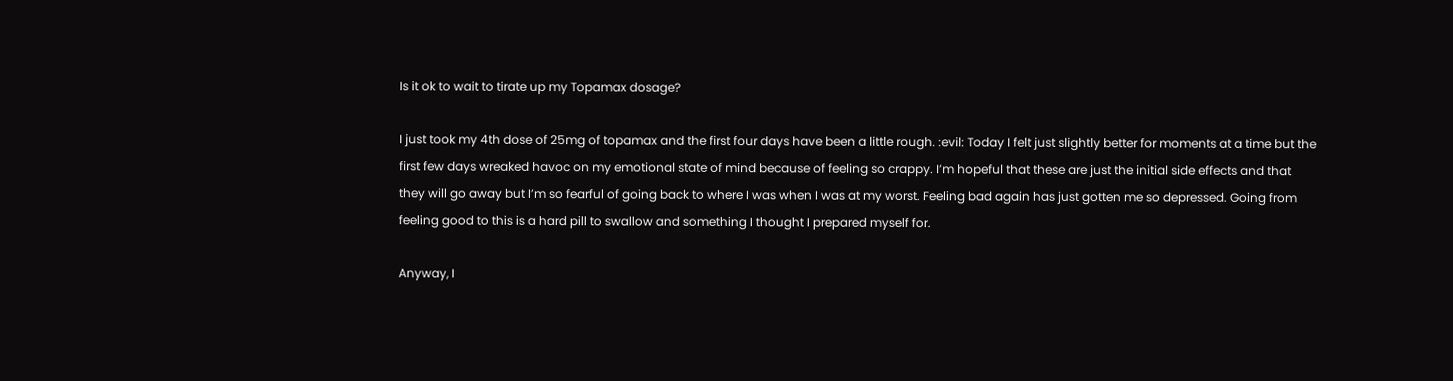Is it ok to wait to tirate up my Topamax dosage?

I just took my 4th dose of 25mg of topamax and the first four days have been a little rough. :evil: Today I felt just slightly better for moments at a time but the first few days wreaked havoc on my emotional state of mind because of feeling so crappy. I’m hopeful that these are just the initial side effects and that they will go away but I’m so fearful of going back to where I was when I was at my worst. Feeling bad again has just gotten me so depressed. Going from feeling good to this is a hard pill to swallow and something I thought I prepared myself for.

Anyway, I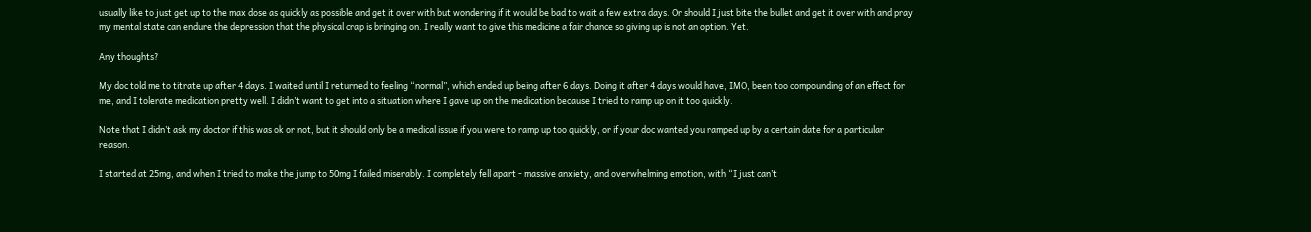usually like to just get up to the max dose as quickly as possible and get it over with but wondering if it would be bad to wait a few extra days. Or should I just bite the bullet and get it over with and pray my mental state can endure the depression that the physical crap is bringing on. I really want to give this medicine a fair chance so giving up is not an option. Yet.

Any thoughts?

My doc told me to titrate up after 4 days. I waited until I returned to feeling “normal”, which ended up being after 6 days. Doing it after 4 days would have, IMO, been too compounding of an effect for me, and I tolerate medication pretty well. I didn’t want to get into a situation where I gave up on the medication because I tried to ramp up on it too quickly.

Note that I didn’t ask my doctor if this was ok or not, but it should only be a medical issue if you were to ramp up too quickly, or if your doc wanted you ramped up by a certain date for a particular reason.

I started at 25mg, and when I tried to make the jump to 50mg I failed miserably. I completely fell apart - massive anxiety, and overwhelming emotion, with “I just can’t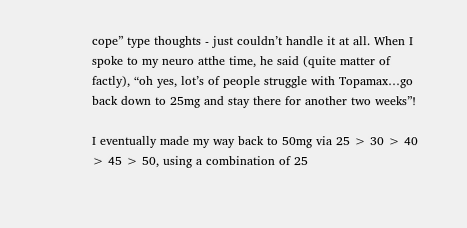cope” type thoughts - just couldn’t handle it at all. When I spoke to my neuro atthe time, he said (quite matter of factly), “oh yes, lot’s of people struggle with Topamax…go back down to 25mg and stay there for another two weeks”!

I eventually made my way back to 50mg via 25 > 30 > 40 > 45 > 50, using a combination of 25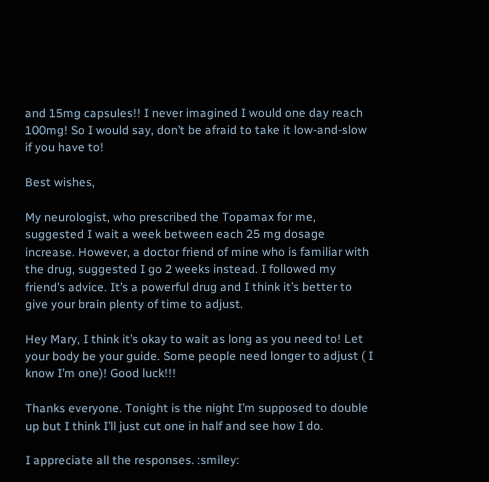and 15mg capsules!! I never imagined I would one day reach 100mg! So I would say, don’t be afraid to take it low-and-slow if you have to!

Best wishes,

My neurologist, who prescribed the Topamax for me, suggested I wait a week between each 25 mg dosage increase. However, a doctor friend of mine who is familiar with the drug, suggested I go 2 weeks instead. I followed my friend’s advice. It’s a powerful drug and I think it’s better to give your brain plenty of time to adjust.

Hey Mary, I think it’s okay to wait as long as you need to! Let your body be your guide. Some people need longer to adjust ( I know I’m one)! Good luck!!!

Thanks everyone. Tonight is the night I’m supposed to double up but I think I’ll just cut one in half and see how I do.

I appreciate all the responses. :smiley: